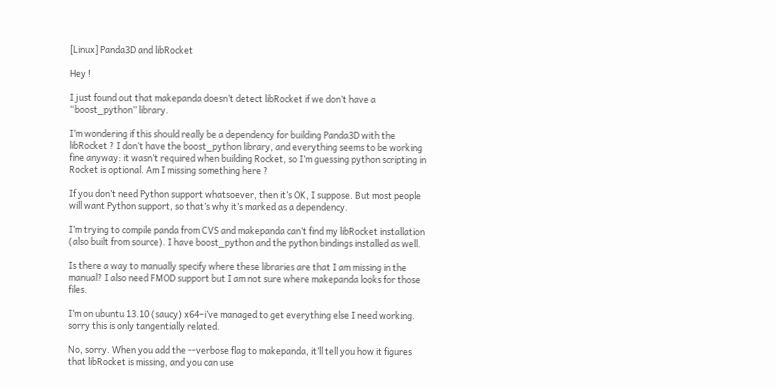[Linux] Panda3D and libRocket

Hey !

I just found out that makepanda doesn’t detect libRocket if we don’t have a “boost_python” library.

I’m wondering if this should really be a dependency for building Panda3D with the libRocket ? I don’t have the boost_python library, and everything seems to be working fine anyway: it wasn’t required when building Rocket, so I’m guessing python scripting in Rocket is optional. Am I missing something here ?

If you don’t need Python support whatsoever, then it’s OK, I suppose. But most people will want Python support, so that’s why it’s marked as a dependency.

I’m trying to compile panda from CVS and makepanda can’t find my libRocket installation (also built from source). I have boost_python and the python bindings installed as well.

Is there a way to manually specify where these libraries are that I am missing in the manual? I also need FMOD support but I am not sure where makepanda looks for those files.

I’m on ubuntu 13.10 (saucy) x64–i’ve managed to get everything else I need working. sorry this is only tangentially related.

No, sorry. When you add the --verbose flag to makepanda, it’ll tell you how it figures that libRocket is missing, and you can use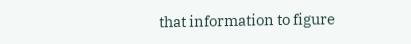that information to figure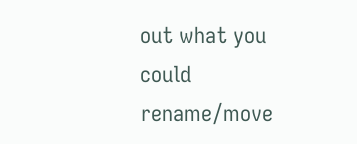out what you could rename/move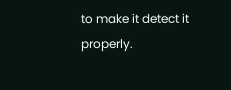to make it detect it properly.